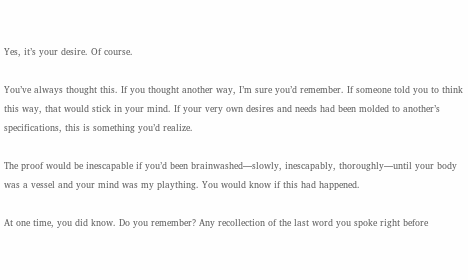Yes, it’s your desire. Of course.

You’ve always thought this. If you thought another way, I’m sure you’d remember. If someone told you to think this way, that would stick in your mind. If your very own desires and needs had been molded to another’s specifications, this is something you’d realize.

The proof would be inescapable if you’d been brainwashed—slowly, inescapably, thoroughly—until your body was a vessel and your mind was my plaything. You would know if this had happened.

At one time, you did know. Do you remember? Any recollection of the last word you spoke right before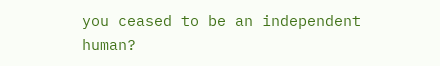you ceased to be an independent human?